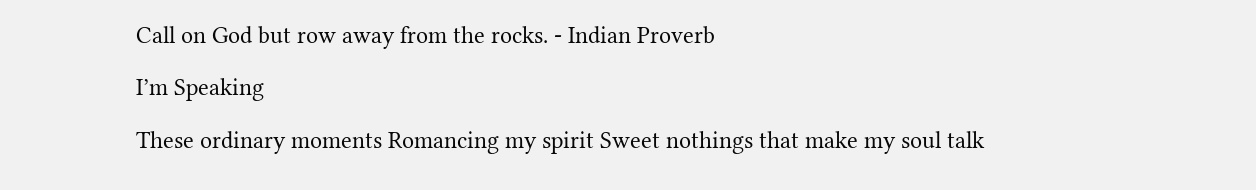Call on God but row away from the rocks. - Indian Proverb

I’m Speaking

These ordinary moments Romancing my spirit Sweet nothings that make my soul talk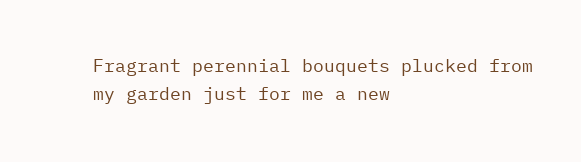Fragrant perennial bouquets plucked from my garden just for me a new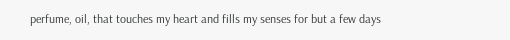perfume, oil, that touches my heart and fills my senses for but a few days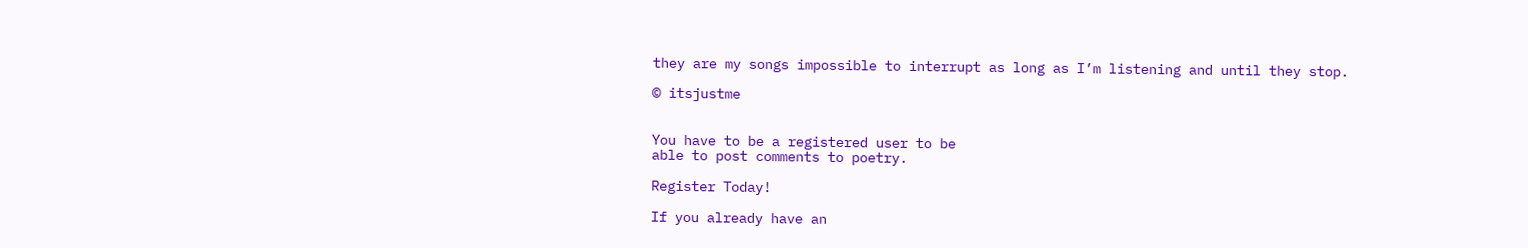they are my songs impossible to interrupt as long as I’m listening and until they stop.

© itsjustme


You have to be a registered user to be
able to post comments to poetry.

Register Today!

If you already have an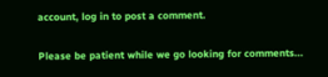account, log in to post a comment.

Please be patient while we go looking for comments...